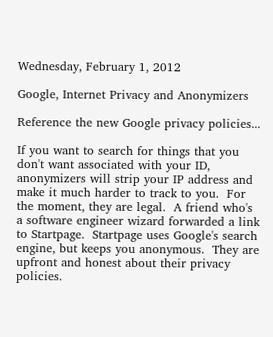Wednesday, February 1, 2012

Google, Internet Privacy and Anonymizers

Reference the new Google privacy policies...

If you want to search for things that you don't want associated with your ID, anonymizers will strip your IP address and make it much harder to track to you.  For the moment, they are legal.  A friend who's a software engineer wizard forwarded a link to Startpage.  Startpage uses Google's search engine, but keeps you anonymous.  They are upfront and honest about their privacy policies.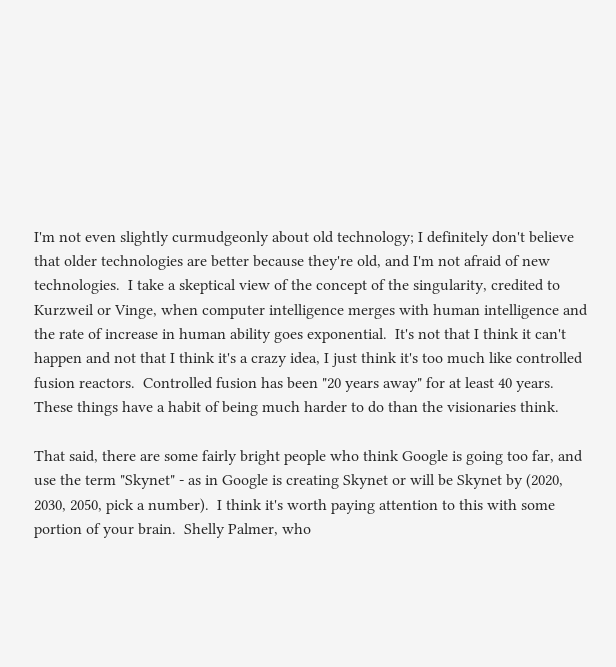I'm not even slightly curmudgeonly about old technology; I definitely don't believe that older technologies are better because they're old, and I'm not afraid of new technologies.  I take a skeptical view of the concept of the singularity, credited to Kurzweil or Vinge, when computer intelligence merges with human intelligence and the rate of increase in human ability goes exponential.  It's not that I think it can't happen and not that I think it's a crazy idea, I just think it's too much like controlled fusion reactors.  Controlled fusion has been "20 years away" for at least 40 years.  These things have a habit of being much harder to do than the visionaries think.

That said, there are some fairly bright people who think Google is going too far, and use the term "Skynet" - as in Google is creating Skynet or will be Skynet by (2020, 2030, 2050, pick a number).  I think it's worth paying attention to this with some portion of your brain.  Shelly Palmer, who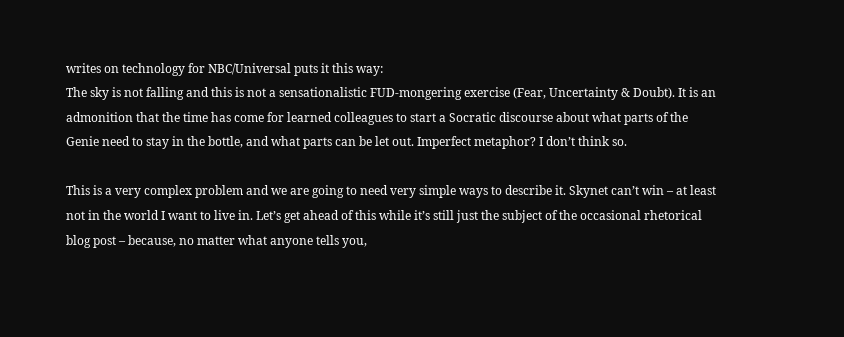writes on technology for NBC/Universal puts it this way:
The sky is not falling and this is not a sensationalistic FUD-mongering exercise (Fear, Uncertainty & Doubt). It is an admonition that the time has come for learned colleagues to start a Socratic discourse about what parts of the Genie need to stay in the bottle, and what parts can be let out. Imperfect metaphor? I don’t think so.

This is a very complex problem and we are going to need very simple ways to describe it. Skynet can’t win – at least not in the world I want to live in. Let’s get ahead of this while it’s still just the subject of the occasional rhetorical blog post – because, no matter what anyone tells you,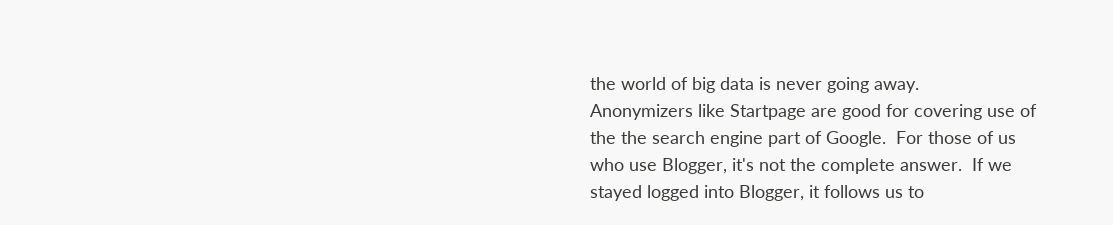the world of big data is never going away.
Anonymizers like Startpage are good for covering use of the the search engine part of Google.  For those of us who use Blogger, it's not the complete answer.  If we stayed logged into Blogger, it follows us to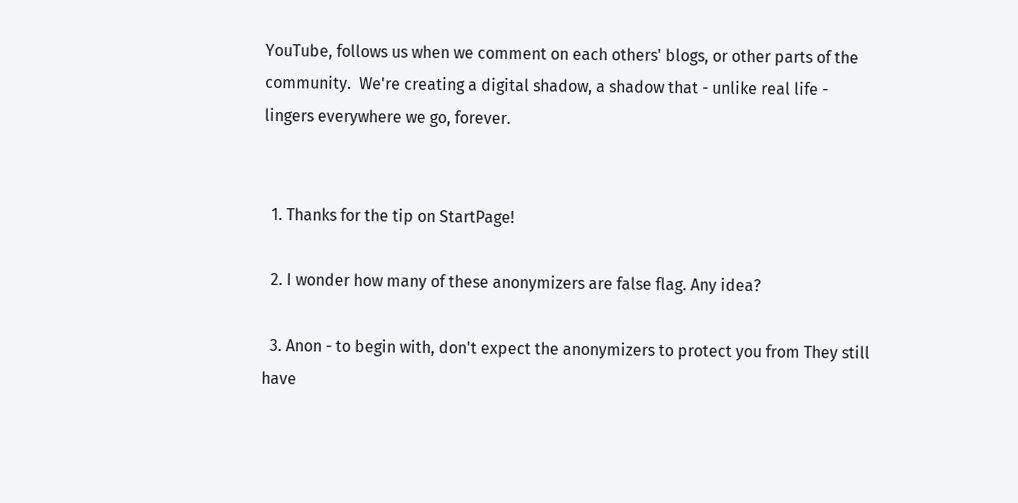YouTube, follows us when we comment on each others' blogs, or other parts of the community.  We're creating a digital shadow, a shadow that - unlike real life - lingers everywhere we go, forever.


  1. Thanks for the tip on StartPage!

  2. I wonder how many of these anonymizers are false flag. Any idea?

  3. Anon - to begin with, don't expect the anonymizers to protect you from They still have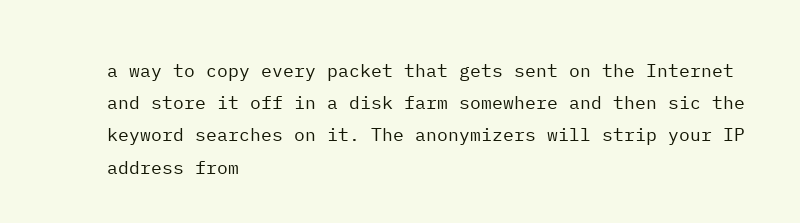a way to copy every packet that gets sent on the Internet and store it off in a disk farm somewhere and then sic the keyword searches on it. The anonymizers will strip your IP address from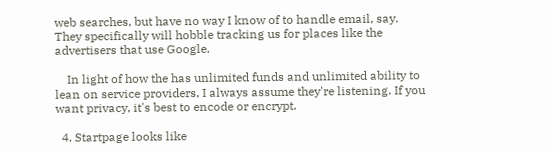web searches, but have no way I know of to handle email, say. They specifically will hobble tracking us for places like the advertisers that use Google.

    In light of how the has unlimited funds and unlimited ability to lean on service providers, I always assume they're listening. If you want privacy, it's best to encode or encrypt.

  4. Startpage looks like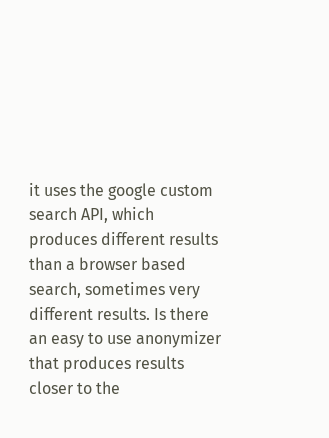it uses the google custom search API, which produces different results than a browser based search, sometimes very different results. Is there an easy to use anonymizer that produces results closer to the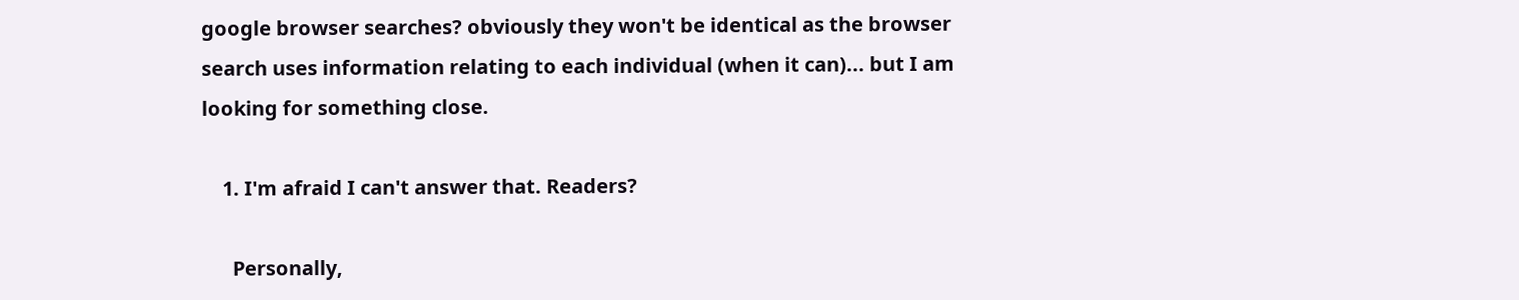google browser searches? obviously they won't be identical as the browser search uses information relating to each individual (when it can)... but I am looking for something close.

    1. I'm afraid I can't answer that. Readers?

      Personally,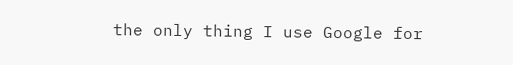the only thing I use Google for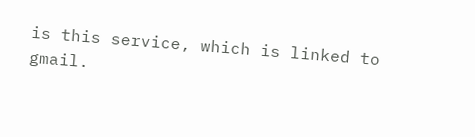is this service, which is linked to gmail.